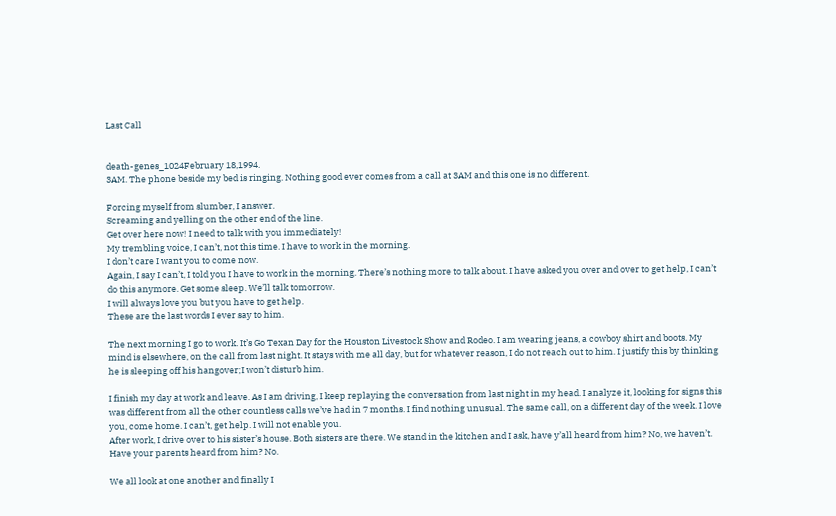Last Call


death-genes_1024February 18,1994.
3AM. The phone beside my bed is ringing. Nothing good ever comes from a call at 3AM and this one is no different.

Forcing myself from slumber, I answer.
Screaming and yelling on the other end of the line.
Get over here now! I need to talk with you immediately!
My trembling voice, I can’t, not this time. I have to work in the morning.
I don’t care I want you to come now.
Again, I say I can’t, I told you I have to work in the morning. There’s nothing more to talk about. I have asked you over and over to get help, I can’t do this anymore. Get some sleep. We’ll talk tomorrow.
I will always love you but you have to get help.
These are the last words I ever say to him.

The next morning I go to work. It’s Go Texan Day for the Houston Livestock Show and Rodeo. I am wearing jeans, a cowboy shirt and boots. My mind is elsewhere, on the call from last night. It stays with me all day, but for whatever reason, I do not reach out to him. I justify this by thinking he is sleeping off his hangover;I won’t disturb him.

I finish my day at work and leave. As I am driving, I keep replaying the conversation from last night in my head. I analyze it, looking for signs this was different from all the other countless calls we’ve had in 7 months. I find nothing unusual. The same call, on a different day of the week. I love you, come home. I can’t, get help. I will not enable you.
After work, I drive over to his sister’s house. Both sisters are there. We stand in the kitchen and I ask, have y’all heard from him? No, we haven’t. Have your parents heard from him? No.

We all look at one another and finally I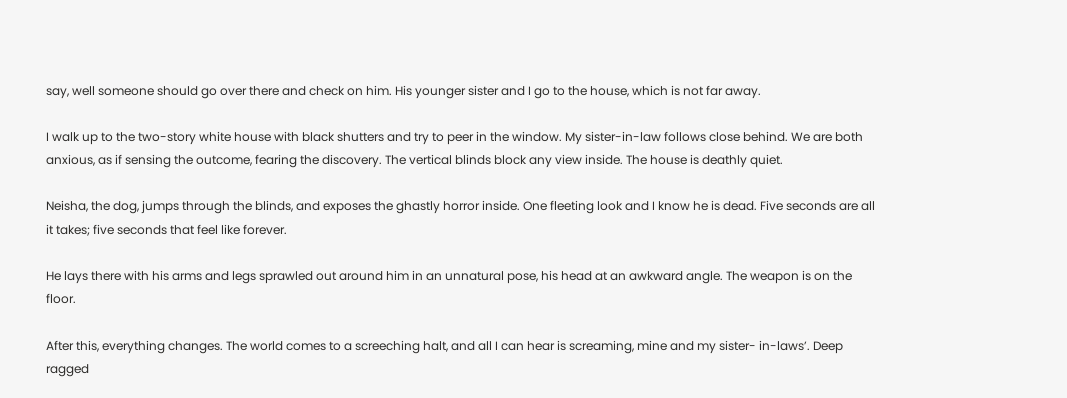say, well someone should go over there and check on him. His younger sister and I go to the house, which is not far away.

I walk up to the two-story white house with black shutters and try to peer in the window. My sister-in-law follows close behind. We are both anxious, as if sensing the outcome, fearing the discovery. The vertical blinds block any view inside. The house is deathly quiet.

Neisha, the dog, jumps through the blinds, and exposes the ghastly horror inside. One fleeting look and I know he is dead. Five seconds are all it takes; five seconds that feel like forever.

He lays there with his arms and legs sprawled out around him in an unnatural pose, his head at an awkward angle. The weapon is on the floor.

After this, everything changes. The world comes to a screeching halt, and all I can hear is screaming, mine and my sister- in-laws’. Deep ragged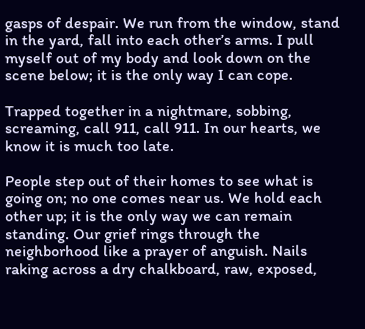gasps of despair. We run from the window, stand in the yard, fall into each other’s arms. I pull myself out of my body and look down on the scene below; it is the only way I can cope.

Trapped together in a nightmare, sobbing, screaming, call 911, call 911. In our hearts, we know it is much too late.

People step out of their homes to see what is going on; no one comes near us. We hold each other up; it is the only way we can remain standing. Our grief rings through the neighborhood like a prayer of anguish. Nails raking across a dry chalkboard, raw, exposed,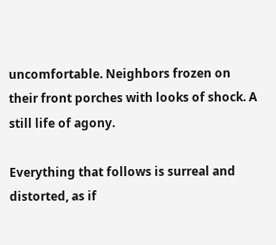uncomfortable. Neighbors frozen on their front porches with looks of shock. A still life of agony.

Everything that follows is surreal and distorted, as if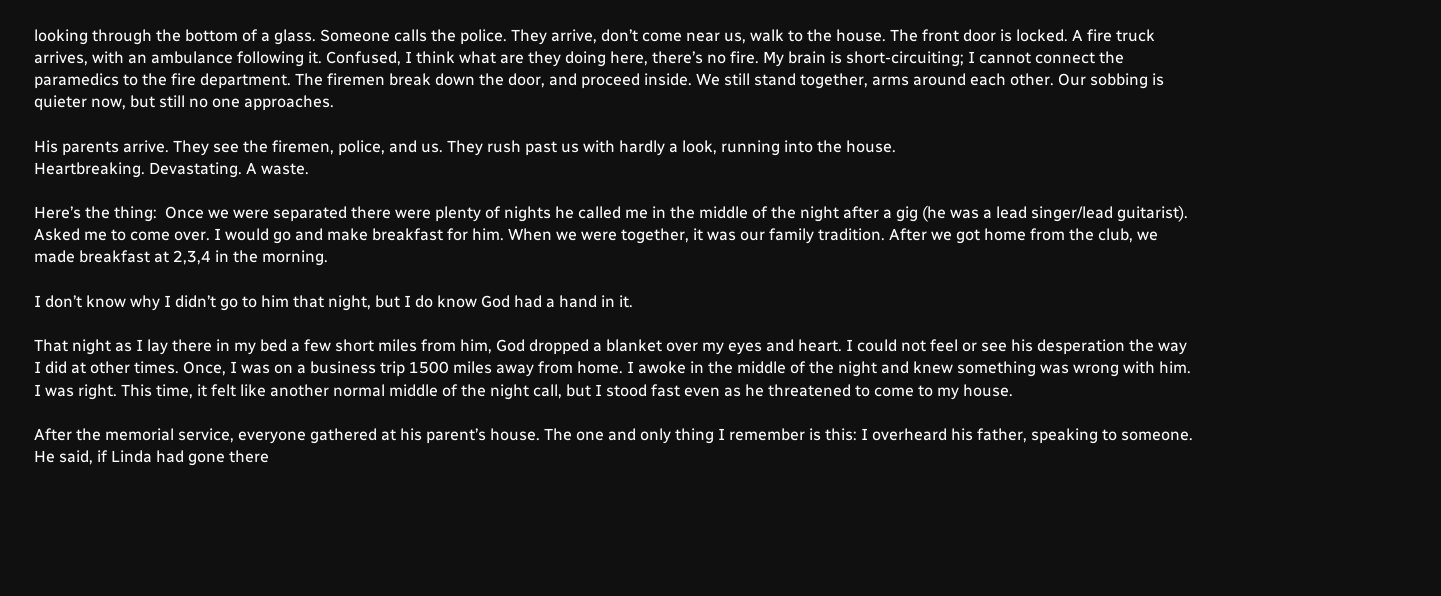looking through the bottom of a glass. Someone calls the police. They arrive, don’t come near us, walk to the house. The front door is locked. A fire truck arrives, with an ambulance following it. Confused, I think what are they doing here, there’s no fire. My brain is short-circuiting; I cannot connect the paramedics to the fire department. The firemen break down the door, and proceed inside. We still stand together, arms around each other. Our sobbing is quieter now, but still no one approaches.

His parents arrive. They see the firemen, police, and us. They rush past us with hardly a look, running into the house.
Heartbreaking. Devastating. A waste.

Here’s the thing:  Once we were separated there were plenty of nights he called me in the middle of the night after a gig (he was a lead singer/lead guitarist). Asked me to come over. I would go and make breakfast for him. When we were together, it was our family tradition. After we got home from the club, we made breakfast at 2,3,4 in the morning.

I don’t know why I didn’t go to him that night, but I do know God had a hand in it.

That night as I lay there in my bed a few short miles from him, God dropped a blanket over my eyes and heart. I could not feel or see his desperation the way I did at other times. Once, I was on a business trip 1500 miles away from home. I awoke in the middle of the night and knew something was wrong with him. I was right. This time, it felt like another normal middle of the night call, but I stood fast even as he threatened to come to my house.

After the memorial service, everyone gathered at his parent’s house. The one and only thing I remember is this: I overheard his father, speaking to someone. He said, if Linda had gone there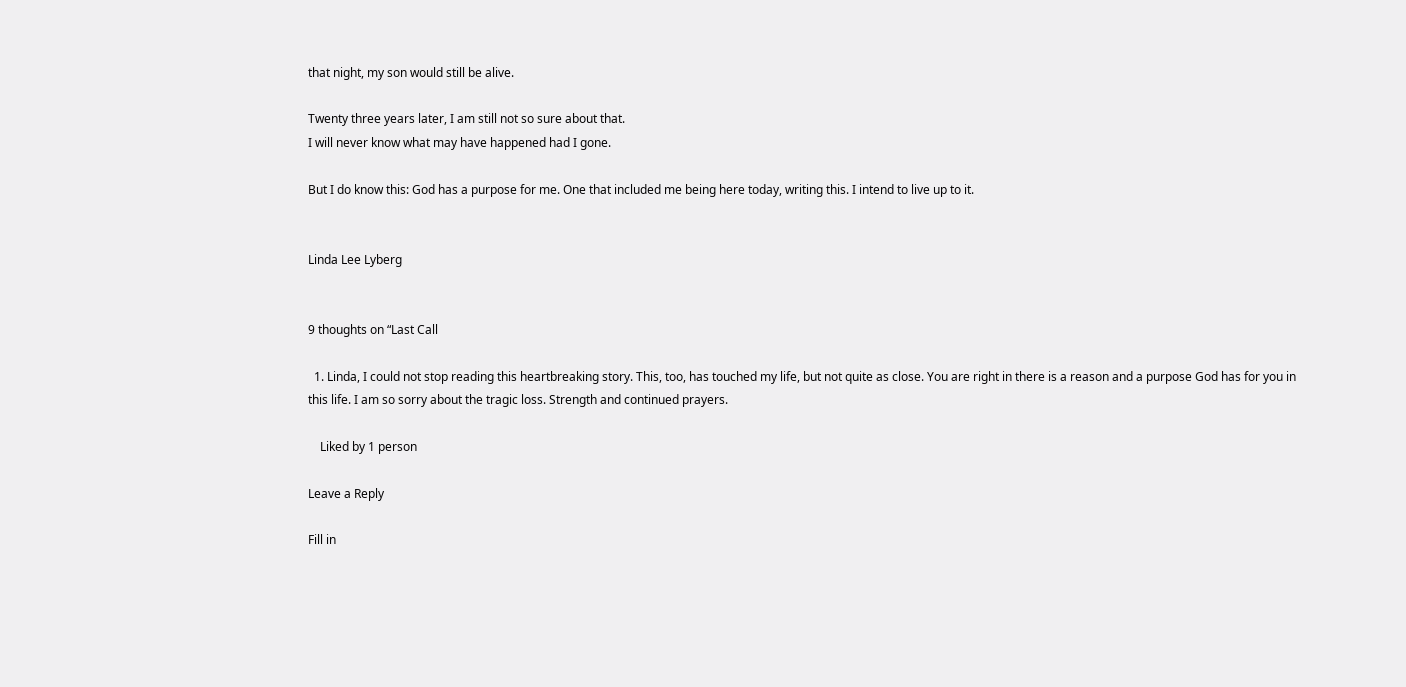that night, my son would still be alive.

Twenty three years later, I am still not so sure about that.
I will never know what may have happened had I gone.

But I do know this: God has a purpose for me. One that included me being here today, writing this. I intend to live up to it.


Linda Lee Lyberg


9 thoughts on “Last Call

  1. Linda, I could not stop reading this heartbreaking story. This, too, has touched my life, but not quite as close. You are right in there is a reason and a purpose God has for you in this life. I am so sorry about the tragic loss. Strength and continued prayers.

    Liked by 1 person

Leave a Reply

Fill in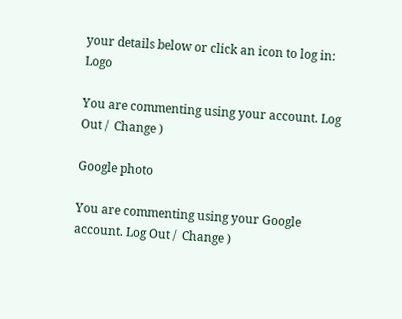your details below or click an icon to log in: Logo

You are commenting using your account. Log Out /  Change )

Google photo

You are commenting using your Google account. Log Out /  Change )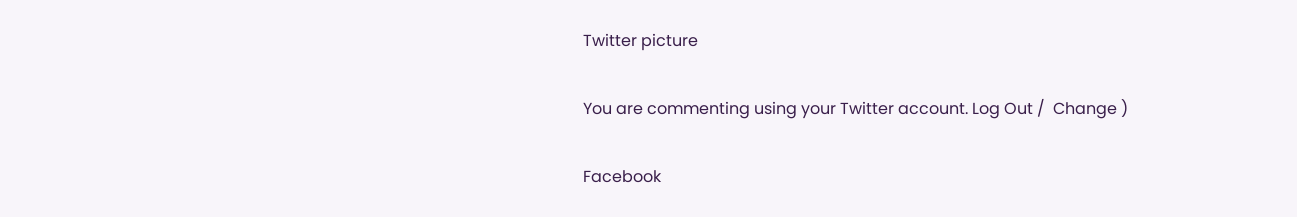Twitter picture

You are commenting using your Twitter account. Log Out /  Change )

Facebook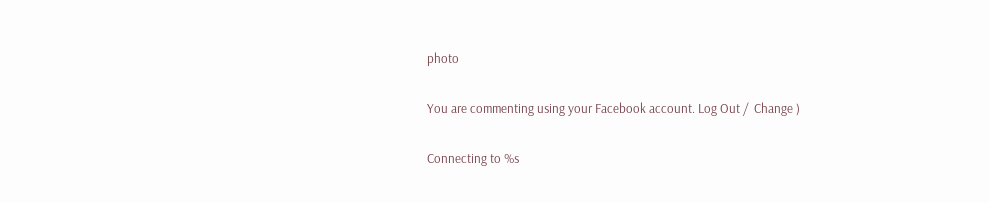photo

You are commenting using your Facebook account. Log Out /  Change )

Connecting to %s